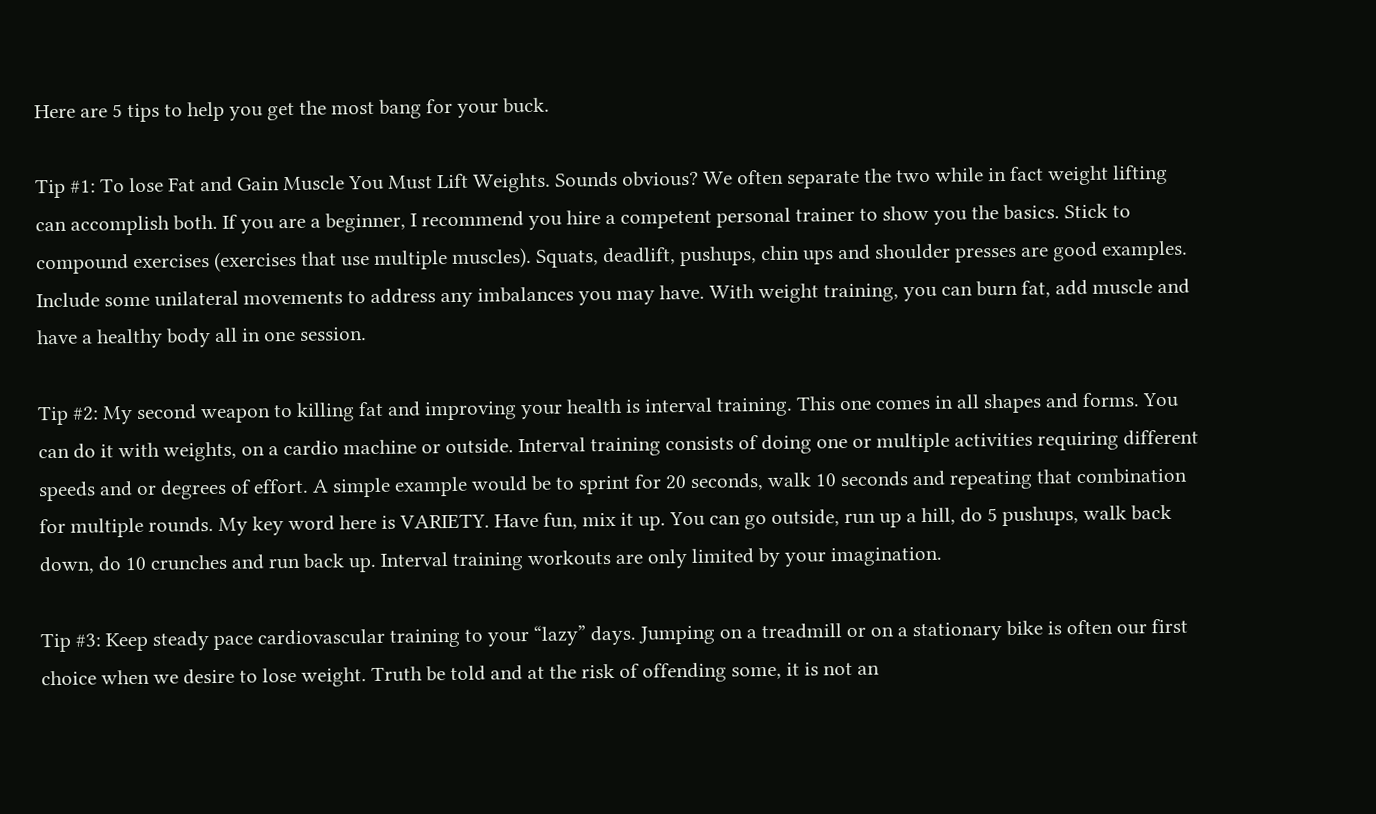Here are 5 tips to help you get the most bang for your buck.

Tip #1: To lose Fat and Gain Muscle You Must Lift Weights. Sounds obvious? We often separate the two while in fact weight lifting can accomplish both. If you are a beginner, I recommend you hire a competent personal trainer to show you the basics. Stick to compound exercises (exercises that use multiple muscles). Squats, deadlift, pushups, chin ups and shoulder presses are good examples. Include some unilateral movements to address any imbalances you may have. With weight training, you can burn fat, add muscle and have a healthy body all in one session.

Tip #2: My second weapon to killing fat and improving your health is interval training. This one comes in all shapes and forms. You can do it with weights, on a cardio machine or outside. Interval training consists of doing one or multiple activities requiring different speeds and or degrees of effort. A simple example would be to sprint for 20 seconds, walk 10 seconds and repeating that combination for multiple rounds. My key word here is VARIETY. Have fun, mix it up. You can go outside, run up a hill, do 5 pushups, walk back down, do 10 crunches and run back up. Interval training workouts are only limited by your imagination.

Tip #3: Keep steady pace cardiovascular training to your “lazy” days. Jumping on a treadmill or on a stationary bike is often our first choice when we desire to lose weight. Truth be told and at the risk of offending some, it is not an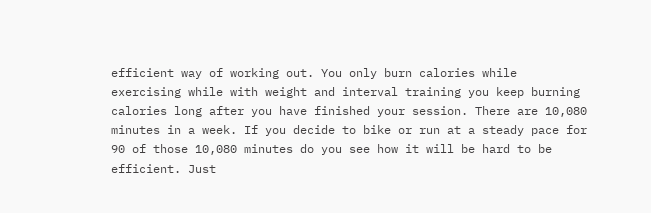efficient way of working out. You only burn calories while exercising while with weight and interval training you keep burning calories long after you have finished your session. There are 10,080 minutes in a week. If you decide to bike or run at a steady pace for 90 of those 10,080 minutes do you see how it will be hard to be efficient. Just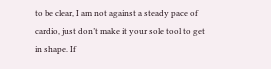to be clear, I am not against a steady pace of cardio, just don’t make it your sole tool to get in shape. If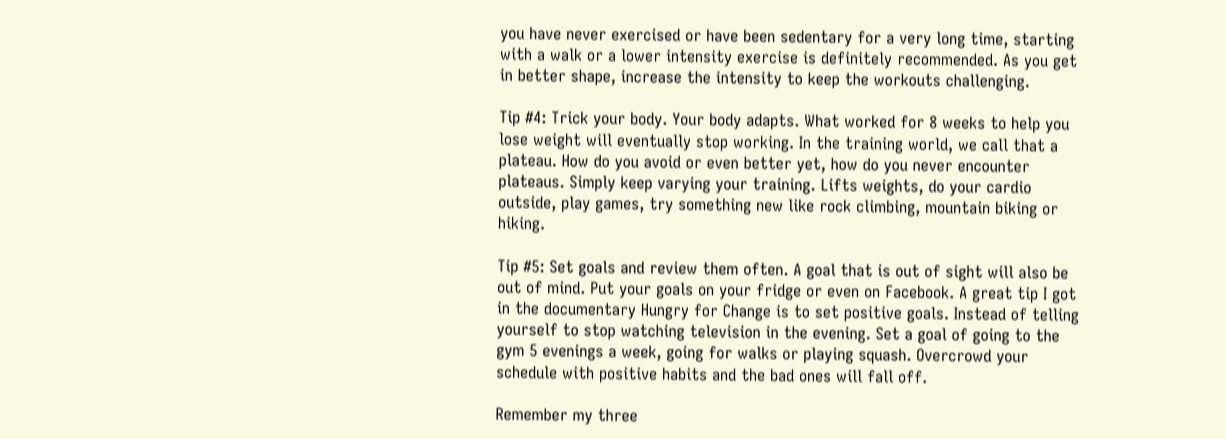you have never exercised or have been sedentary for a very long time, starting with a walk or a lower intensity exercise is definitely recommended. As you get in better shape, increase the intensity to keep the workouts challenging.

Tip #4: Trick your body. Your body adapts. What worked for 8 weeks to help you lose weight will eventually stop working. In the training world, we call that a plateau. How do you avoid or even better yet, how do you never encounter plateaus. Simply keep varying your training. Lifts weights, do your cardio outside, play games, try something new like rock climbing, mountain biking or hiking.

Tip #5: Set goals and review them often. A goal that is out of sight will also be out of mind. Put your goals on your fridge or even on Facebook. A great tip I got in the documentary Hungry for Change is to set positive goals. Instead of telling yourself to stop watching television in the evening. Set a goal of going to the gym 5 evenings a week, going for walks or playing squash. Overcrowd your schedule with positive habits and the bad ones will fall off.

Remember my three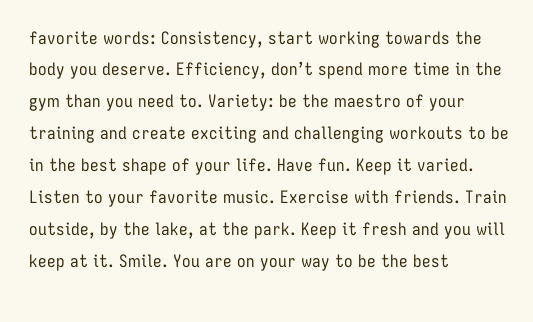favorite words: Consistency, start working towards the body you deserve. Efficiency, don’t spend more time in the gym than you need to. Variety: be the maestro of your training and create exciting and challenging workouts to be in the best shape of your life. Have fun. Keep it varied. Listen to your favorite music. Exercise with friends. Train outside, by the lake, at the park. Keep it fresh and you will keep at it. Smile. You are on your way to be the best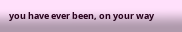you have ever been, on your way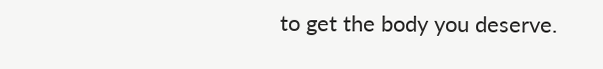to get the body you deserve.